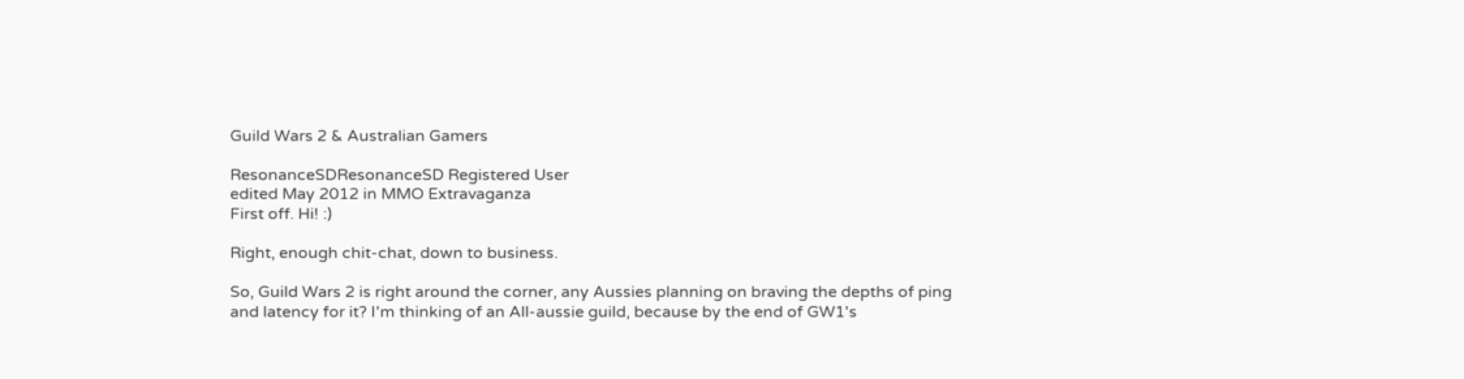Guild Wars 2 & Australian Gamers

ResonanceSDResonanceSD Registered User
edited May 2012 in MMO Extravaganza
First off. Hi! :)

Right, enough chit-chat, down to business.

So, Guild Wars 2 is right around the corner, any Aussies planning on braving the depths of ping and latency for it? I'm thinking of an All-aussie guild, because by the end of GW1's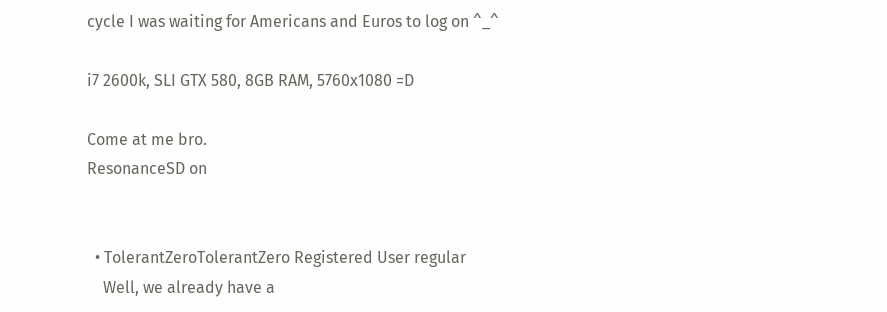cycle I was waiting for Americans and Euros to log on ^_^

i7 2600k, SLI GTX 580, 8GB RAM, 5760x1080 =D

Come at me bro.
ResonanceSD on


  • TolerantZeroTolerantZero Registered User regular
    Well, we already have a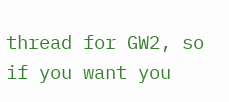thread for GW2, so if you want you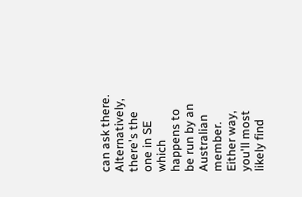can ask there. Alternatively, there's the one in SE which happens to be run by an Australian member. Either way, you'll most likely find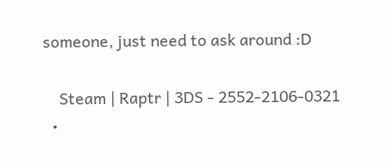someone, just need to ask around :D

    Steam | Raptr | 3DS - 2552-2106-0321
  •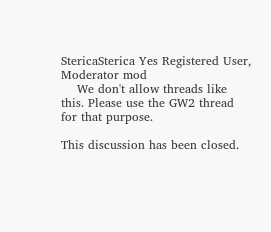StericaSterica Yes Registered User, Moderator mod
    We don't allow threads like this. Please use the GW2 thread for that purpose.

This discussion has been closed.